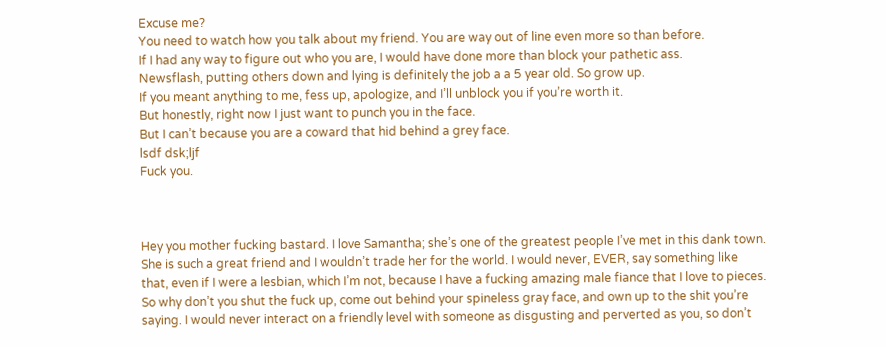Excuse me?
You need to watch how you talk about my friend. You are way out of line even more so than before.
If I had any way to figure out who you are, I would have done more than block your pathetic ass.
Newsflash, putting others down and lying is definitely the job a a 5 year old. So grow up.
If you meant anything to me, fess up, apologize, and I’ll unblock you if you’re worth it.
But honestly, right now I just want to punch you in the face.
But I can’t because you are a coward that hid behind a grey face.
lsdf dsk;ljf
Fuck you.



Hey you mother fucking bastard. I love Samantha; she’s one of the greatest people I’ve met in this dank town. She is such a great friend and I wouldn’t trade her for the world. I would never, EVER, say something like that, even if I were a lesbian, which I’m not, because I have a fucking amazing male fiance that I love to pieces. So why don’t you shut the fuck up, come out behind your spineless gray face, and own up to the shit you’re saying. I would never interact on a friendly level with someone as disgusting and perverted as you, so don’t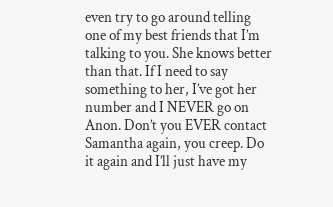even try to go around telling one of my best friends that I’m talking to you. She knows better than that. If I need to say something to her, I’ve got her number and I NEVER go on Anon. Don’t you EVER contact Samantha again, you creep. Do it again and I’ll just have my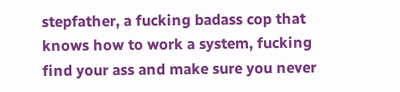stepfather, a fucking badass cop that knows how to work a system, fucking find your ass and make sure you never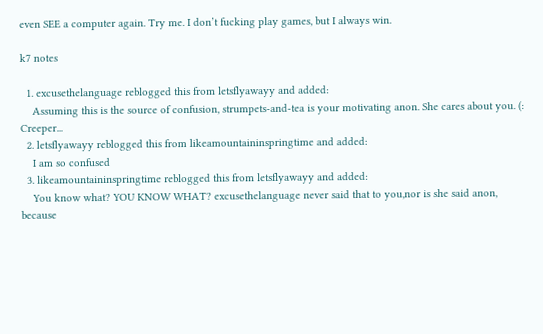even SEE a computer again. Try me. I don’t fucking play games, but I always win.

k7 notes

  1. excusethelanguage reblogged this from letsflyawayy and added:
    Assuming this is the source of confusion, strumpets-and-tea is your motivating anon. She cares about you. (: Creeper...
  2. letsflyawayy reblogged this from likeamountaininspringtime and added:
    I am so confused
  3. likeamountaininspringtime reblogged this from letsflyawayy and added:
    You know what? YOU KNOW WHAT? excusethelanguage never said that to you,nor is she said anon, because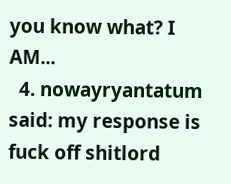you know what? I AM...
  4. nowayryantatum said: my response is fuck off shitlord